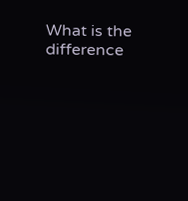What is the difference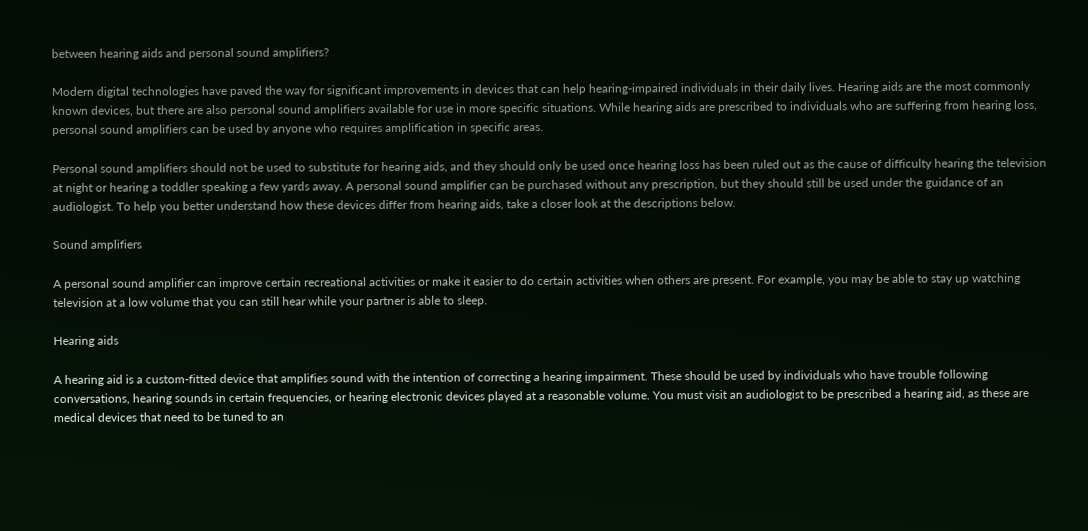between hearing aids and personal sound amplifiers?

Modern digital technologies have paved the way for significant improvements in devices that can help hearing-impaired individuals in their daily lives. Hearing aids are the most commonly known devices, but there are also personal sound amplifiers available for use in more specific situations. While hearing aids are prescribed to individuals who are suffering from hearing loss, personal sound amplifiers can be used by anyone who requires amplification in specific areas.

Personal sound amplifiers should not be used to substitute for hearing aids, and they should only be used once hearing loss has been ruled out as the cause of difficulty hearing the television at night or hearing a toddler speaking a few yards away. A personal sound amplifier can be purchased without any prescription, but they should still be used under the guidance of an audiologist. To help you better understand how these devices differ from hearing aids, take a closer look at the descriptions below.

Sound amplifiers

A personal sound amplifier can improve certain recreational activities or make it easier to do certain activities when others are present. For example, you may be able to stay up watching television at a low volume that you can still hear while your partner is able to sleep.

Hearing aids

A hearing aid is a custom-fitted device that amplifies sound with the intention of correcting a hearing impairment. These should be used by individuals who have trouble following conversations, hearing sounds in certain frequencies, or hearing electronic devices played at a reasonable volume. You must visit an audiologist to be prescribed a hearing aid, as these are medical devices that need to be tuned to an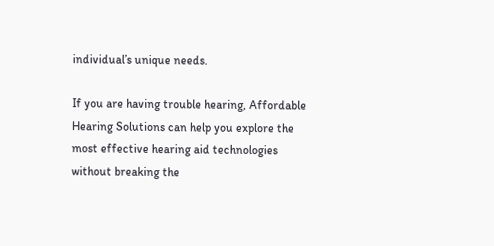individual’s unique needs.

If you are having trouble hearing, Affordable Hearing Solutions can help you explore the most effective hearing aid technologies without breaking the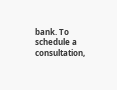bank. To schedule a consultation,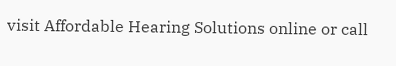visit Affordable Hearing Solutions online or call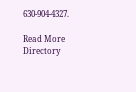630-904-4327.

Read More Directory